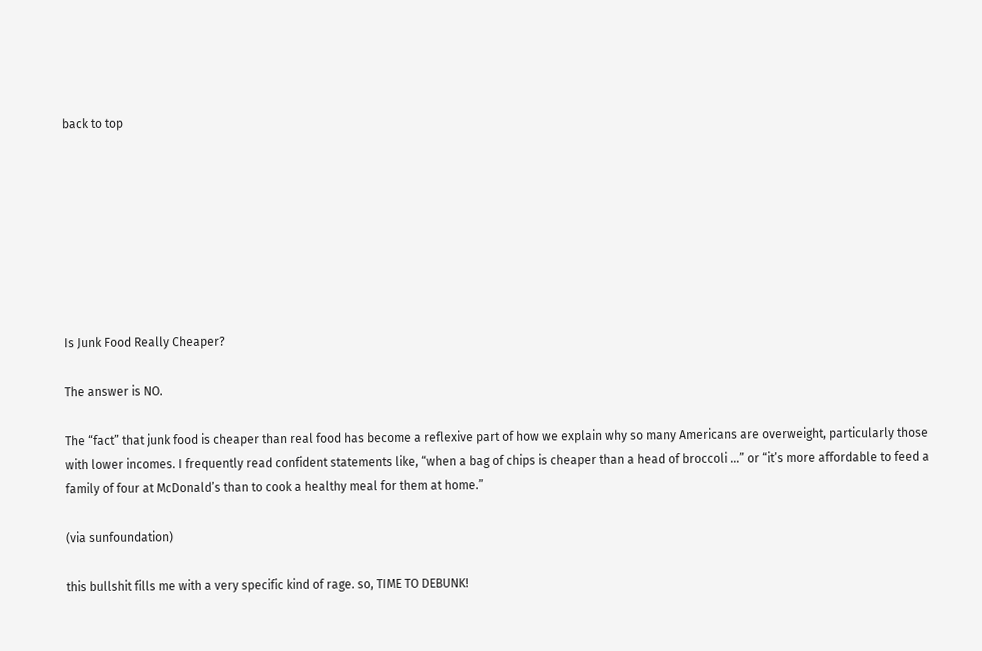back to top








Is Junk Food Really Cheaper?

The answer is NO.

The “fact” that junk food is cheaper than real food has become a reflexive part of how we explain why so many Americans are overweight, particularly those with lower incomes. I frequently read confident statements like, “when a bag of chips is cheaper than a head of broccoli …” or “it’s more affordable to feed a family of four at McDonald’s than to cook a healthy meal for them at home.”

(via sunfoundation)

this bullshit fills me with a very specific kind of rage. so, TIME TO DEBUNK!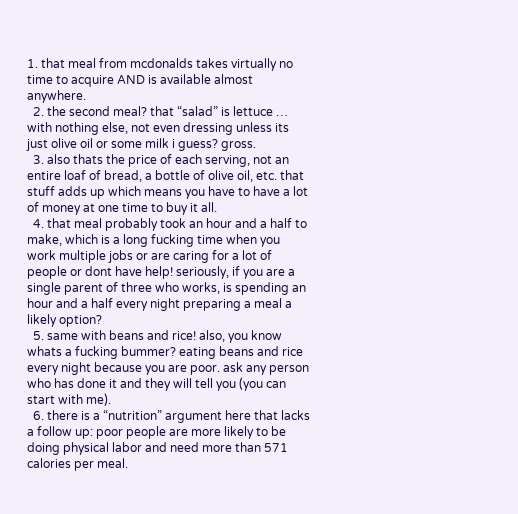1. that meal from mcdonalds takes virtually no time to acquire AND is available almost anywhere.
  2. the second meal? that “salad” is lettuce … with nothing else, not even dressing unless its just olive oil or some milk i guess? gross.
  3. also thats the price of each serving, not an entire loaf of bread, a bottle of olive oil, etc. that stuff adds up which means you have to have a lot of money at one time to buy it all.
  4. that meal probably took an hour and a half to make, which is a long fucking time when you work multiple jobs or are caring for a lot of people or dont have help! seriously, if you are a single parent of three who works, is spending an hour and a half every night preparing a meal a likely option?
  5. same with beans and rice! also, you know whats a fucking bummer? eating beans and rice every night because you are poor. ask any person who has done it and they will tell you (you can start with me).
  6. there is a “nutrition” argument here that lacks a follow up: poor people are more likely to be doing physical labor and need more than 571 calories per meal.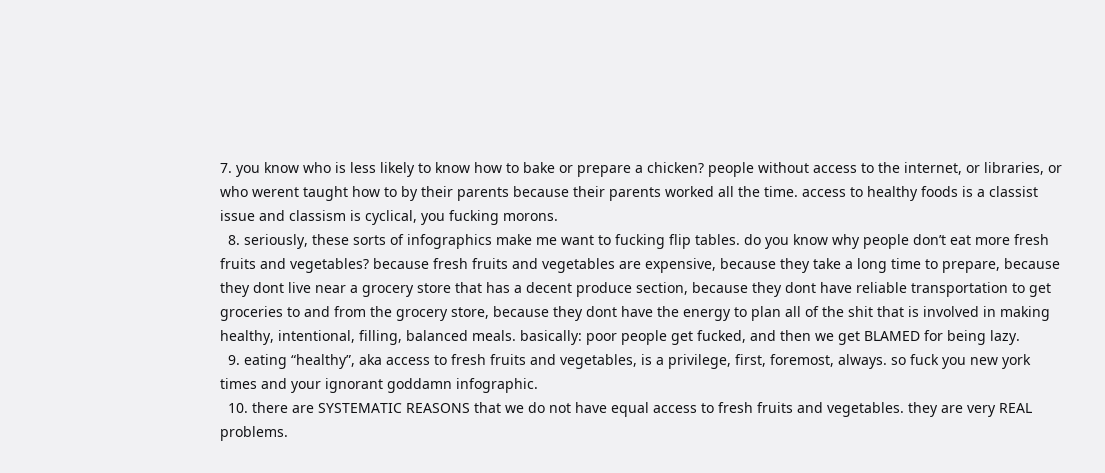7. you know who is less likely to know how to bake or prepare a chicken? people without access to the internet, or libraries, or who werent taught how to by their parents because their parents worked all the time. access to healthy foods is a classist issue and classism is cyclical, you fucking morons.
  8. seriously, these sorts of infographics make me want to fucking flip tables. do you know why people don’t eat more fresh fruits and vegetables? because fresh fruits and vegetables are expensive, because they take a long time to prepare, because they dont live near a grocery store that has a decent produce section, because they dont have reliable transportation to get groceries to and from the grocery store, because they dont have the energy to plan all of the shit that is involved in making healthy, intentional, filling, balanced meals. basically: poor people get fucked, and then we get BLAMED for being lazy.
  9. eating “healthy”, aka access to fresh fruits and vegetables, is a privilege, first, foremost, always. so fuck you new york times and your ignorant goddamn infographic.
  10. there are SYSTEMATIC REASONS that we do not have equal access to fresh fruits and vegetables. they are very REAL problems.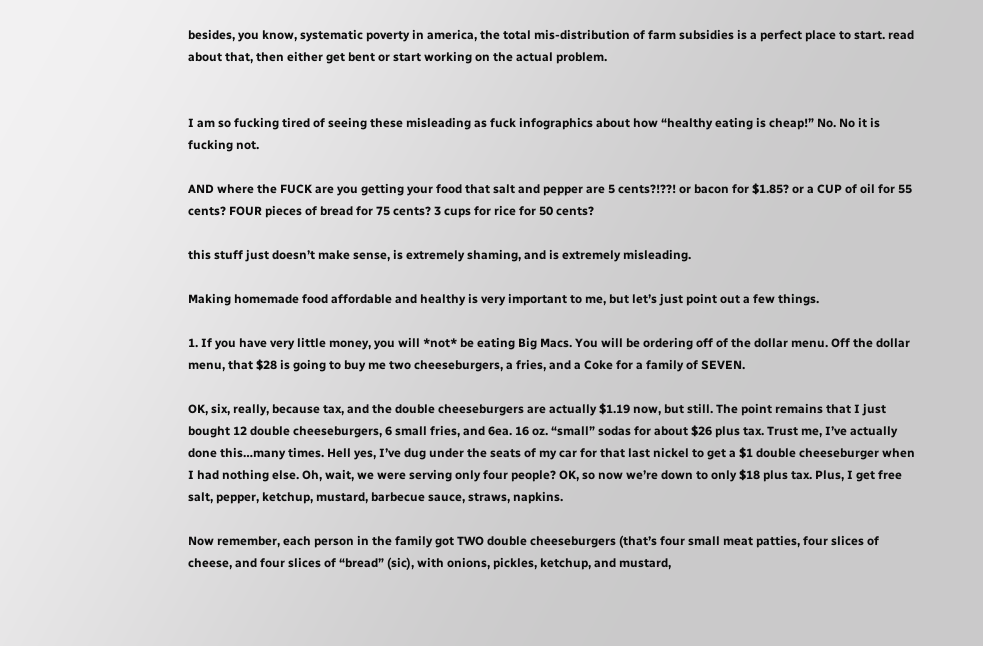besides, you know, systematic poverty in america, the total mis-distribution of farm subsidies is a perfect place to start. read about that, then either get bent or start working on the actual problem.


I am so fucking tired of seeing these misleading as fuck infographics about how “healthy eating is cheap!” No. No it is fucking not.

AND where the FUCK are you getting your food that salt and pepper are 5 cents?!??! or bacon for $1.85? or a CUP of oil for 55 cents? FOUR pieces of bread for 75 cents? 3 cups for rice for 50 cents?

this stuff just doesn’t make sense, is extremely shaming, and is extremely misleading.

Making homemade food affordable and healthy is very important to me, but let’s just point out a few things.

1. If you have very little money, you will *not* be eating Big Macs. You will be ordering off of the dollar menu. Off the dollar menu, that $28 is going to buy me two cheeseburgers, a fries, and a Coke for a family of SEVEN.

OK, six, really, because tax, and the double cheeseburgers are actually $1.19 now, but still. The point remains that I just bought 12 double cheeseburgers, 6 small fries, and 6ea. 16 oz. “small” sodas for about $26 plus tax. Trust me, I’ve actually done this…many times. Hell yes, I’ve dug under the seats of my car for that last nickel to get a $1 double cheeseburger when I had nothing else. Oh, wait, we were serving only four people? OK, so now we’re down to only $18 plus tax. Plus, I get free salt, pepper, ketchup, mustard, barbecue sauce, straws, napkins.

Now remember, each person in the family got TWO double cheeseburgers (that’s four small meat patties, four slices of cheese, and four slices of “bread” (sic), with onions, pickles, ketchup, and mustard,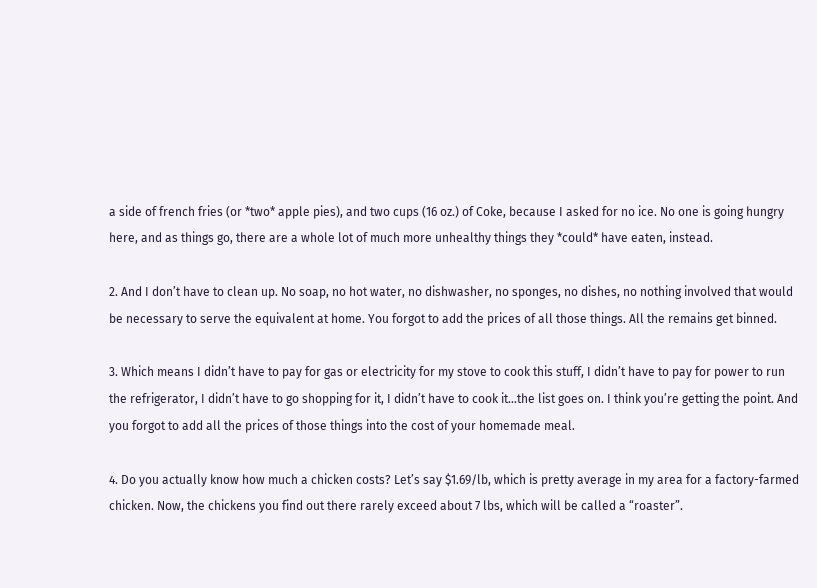a side of french fries (or *two* apple pies), and two cups (16 oz.) of Coke, because I asked for no ice. No one is going hungry here, and as things go, there are a whole lot of much more unhealthy things they *could* have eaten, instead.

2. And I don’t have to clean up. No soap, no hot water, no dishwasher, no sponges, no dishes, no nothing involved that would be necessary to serve the equivalent at home. You forgot to add the prices of all those things. All the remains get binned.

3. Which means I didn’t have to pay for gas or electricity for my stove to cook this stuff, I didn’t have to pay for power to run the refrigerator, I didn’t have to go shopping for it, I didn’t have to cook it…the list goes on. I think you’re getting the point. And you forgot to add all the prices of those things into the cost of your homemade meal.

4. Do you actually know how much a chicken costs? Let’s say $1.69/lb, which is pretty average in my area for a factory-farmed chicken. Now, the chickens you find out there rarely exceed about 7 lbs, which will be called a “roaster”.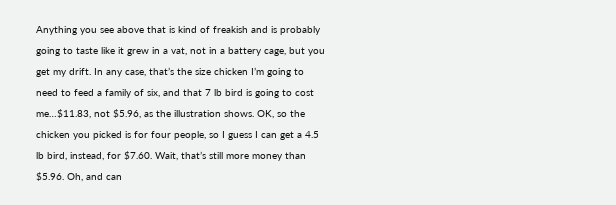Anything you see above that is kind of freakish and is probably going to taste like it grew in a vat, not in a battery cage, but you get my drift. In any case, that’s the size chicken I’m going to need to feed a family of six, and that 7 lb bird is going to cost me…$11.83, not $5.96, as the illustration shows. OK, so the chicken you picked is for four people, so I guess I can get a 4.5 lb bird, instead, for $7.60. Wait, that’s still more money than $5.96. Oh, and can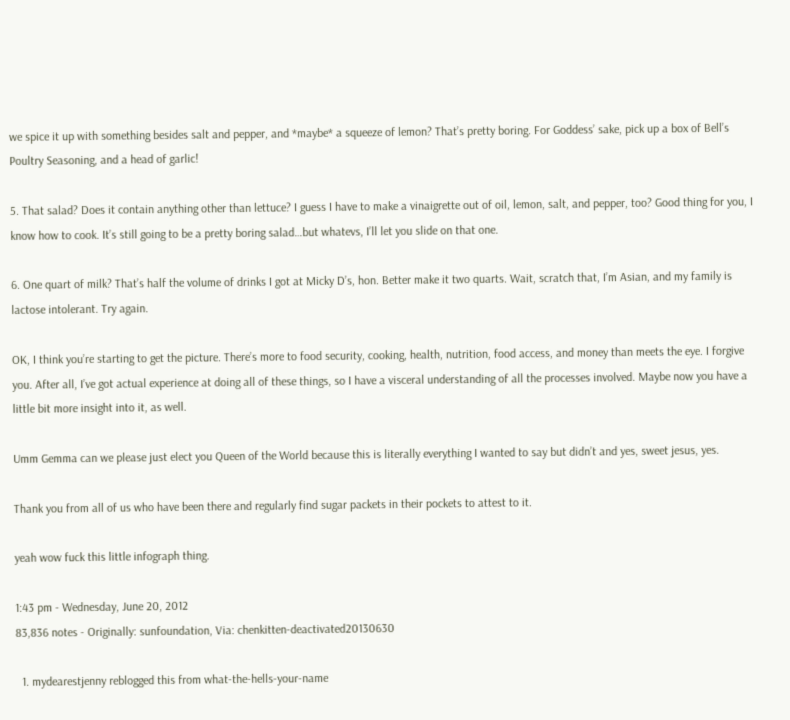we spice it up with something besides salt and pepper, and *maybe* a squeeze of lemon? That’s pretty boring. For Goddess’ sake, pick up a box of Bell’s Poultry Seasoning, and a head of garlic!

5. That salad? Does it contain anything other than lettuce? I guess I have to make a vinaigrette out of oil, lemon, salt, and pepper, too? Good thing for you, I know how to cook. It’s still going to be a pretty boring salad…but whatevs, I’ll let you slide on that one.

6. One quart of milk? That’s half the volume of drinks I got at Micky D’s, hon. Better make it two quarts. Wait, scratch that, I’m Asian, and my family is lactose intolerant. Try again.

OK, I think you’re starting to get the picture. There’s more to food security, cooking, health, nutrition, food access, and money than meets the eye. I forgive you. After all, I’ve got actual experience at doing all of these things, so I have a visceral understanding of all the processes involved. Maybe now you have a little bit more insight into it, as well.

Umm Gemma can we please just elect you Queen of the World because this is literally everything I wanted to say but didn’t and yes, sweet jesus, yes.

Thank you from all of us who have been there and regularly find sugar packets in their pockets to attest to it.

yeah wow fuck this little infograph thing.

1:43 pm - Wednesday, June 20, 2012
83,836 notes - Originally: sunfoundation, Via: chenkitten-deactivated20130630

  1. mydearestjenny reblogged this from what-the-hells-your-name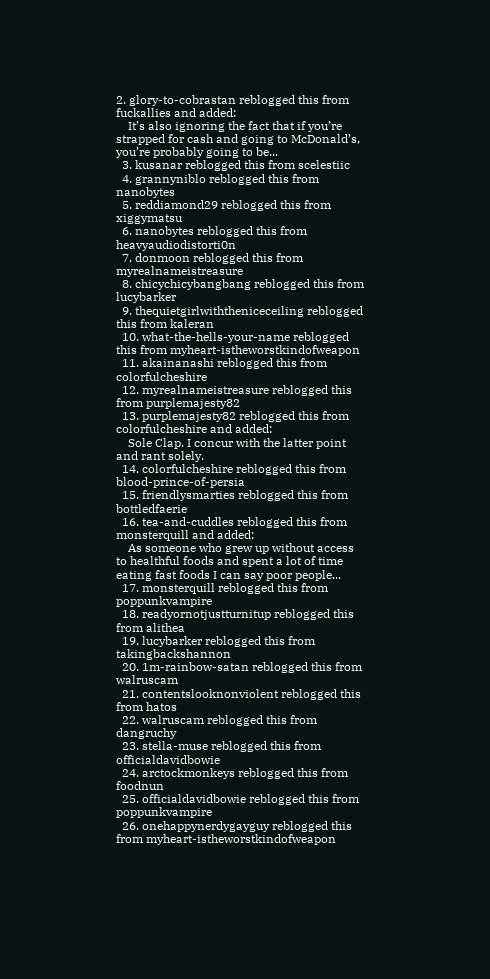2. glory-to-cobrastan reblogged this from fuckallies and added:
    It’s also ignoring the fact that if you’re strapped for cash and going to McDonald’s, you’re probably going to be...
  3. kusanar reblogged this from scelestiic
  4. grannyniblo reblogged this from nanobytes
  5. reddiamond29 reblogged this from xiggymatsu
  6. nanobytes reblogged this from heavyaudiodistorti0n
  7. donmoon reblogged this from myrealnameistreasure
  8. chicychicybangbang reblogged this from lucybarker
  9. thequietgirlwiththeniceceiling reblogged this from kaleran
  10. what-the-hells-your-name reblogged this from myheart-istheworstkindofweapon
  11. akainanashi reblogged this from colorfulcheshire
  12. myrealnameistreasure reblogged this from purplemajesty82
  13. purplemajesty82 reblogged this from colorfulcheshire and added:
    Sole Clap. I concur with the latter point and rant solely.
  14. colorfulcheshire reblogged this from blood-prince-of-persia
  15. friendlysmarties reblogged this from bottledfaerie
  16. tea-and-cuddles reblogged this from monsterquill and added:
    As someone who grew up without access to healthful foods and spent a lot of time eating fast foods I can say poor people...
  17. monsterquill reblogged this from poppunkvampire
  18. readyornotjustturnitup reblogged this from alithea
  19. lucybarker reblogged this from takingbackshannon
  20. 1m-rainbow-satan reblogged this from walruscam
  21. contentslooknonviolent reblogged this from hatos
  22. walruscam reblogged this from dangruchy
  23. stella-muse reblogged this from officialdavidbowie
  24. arctockmonkeys reblogged this from foodnun
  25. officialdavidbowie reblogged this from poppunkvampire
  26. onehappynerdygayguy reblogged this from myheart-istheworstkindofweapon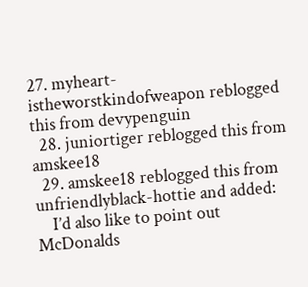27. myheart-istheworstkindofweapon reblogged this from devypenguin
  28. juniortiger reblogged this from amskee18
  29. amskee18 reblogged this from unfriendlyblack-hottie and added:
    I’d also like to point out McDonalds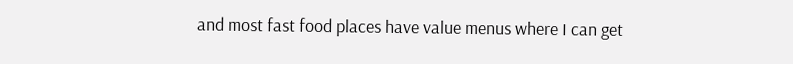and most fast food places have value menus where I can get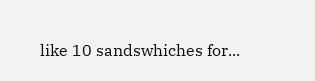like 10 sandswhiches for...